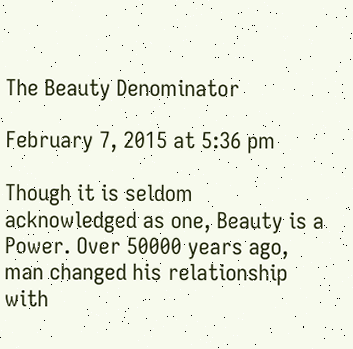The Beauty Denominator

February 7, 2015 at 5:36 pm

Though it is seldom acknowledged as one, Beauty is a Power. Over 50000 years ago, man changed his relationship with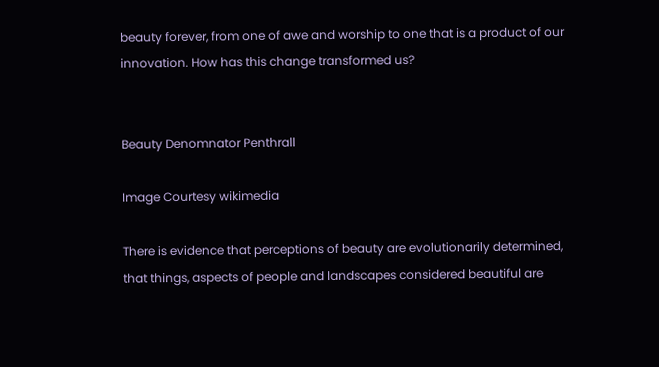beauty forever, from one of awe and worship to one that is a product of our innovation. How has this change transformed us?


Beauty Denomnator Penthrall

Image Courtesy wikimedia

There is evidence that perceptions of beauty are evolutionarily determined, that things, aspects of people and landscapes considered beautiful are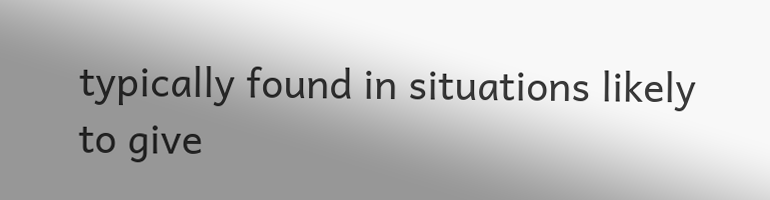typically found in situations likely to give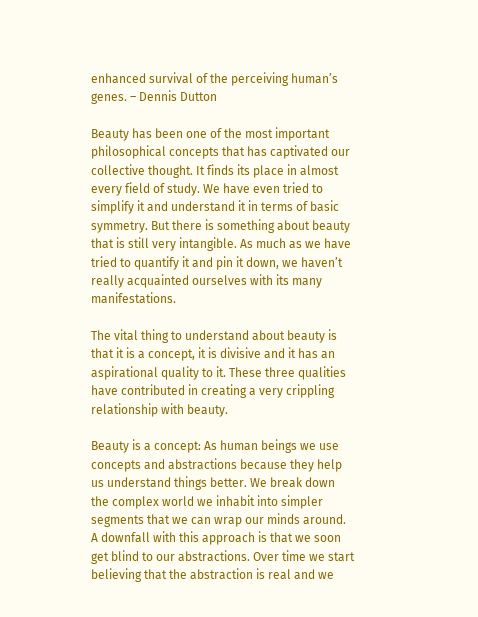enhanced survival of the perceiving human’s genes. – Dennis Dutton

Beauty has been one of the most important philosophical concepts that has captivated our collective thought. It finds its place in almost every field of study. We have even tried to simplify it and understand it in terms of basic symmetry. But there is something about beauty that is still very intangible. As much as we have tried to quantify it and pin it down, we haven’t really acquainted ourselves with its many manifestations.

The vital thing to understand about beauty is that it is a concept, it is divisive and it has an aspirational quality to it. These three qualities have contributed in creating a very crippling relationship with beauty.

Beauty is a concept: As human beings we use concepts and abstractions because they help us understand things better. We break down the complex world we inhabit into simpler segments that we can wrap our minds around. A downfall with this approach is that we soon get blind to our abstractions. Over time we start believing that the abstraction is real and we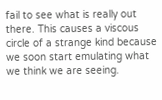fail to see what is really out there. This causes a viscous circle of a strange kind because we soon start emulating what we think we are seeing.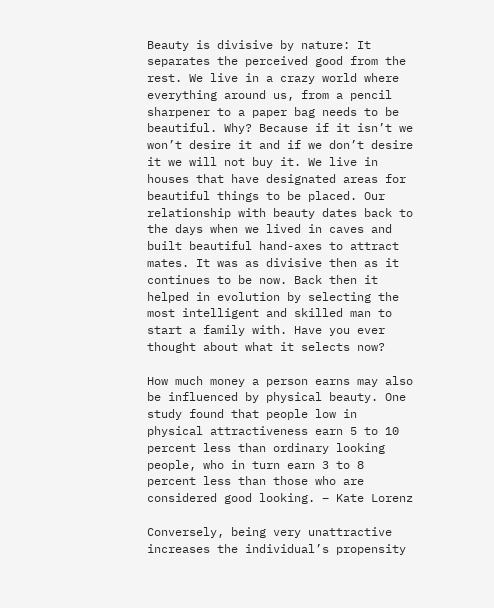Beauty is divisive by nature: It separates the perceived good from the rest. We live in a crazy world where everything around us, from a pencil sharpener to a paper bag needs to be beautiful. Why? Because if it isn’t we won’t desire it and if we don’t desire it we will not buy it. We live in houses that have designated areas for beautiful things to be placed. Our relationship with beauty dates back to the days when we lived in caves and built beautiful hand-axes to attract mates. It was as divisive then as it continues to be now. Back then it helped in evolution by selecting the most intelligent and skilled man to start a family with. Have you ever thought about what it selects now?

How much money a person earns may also be influenced by physical beauty. One study found that people low in physical attractiveness earn 5 to 10 percent less than ordinary looking people, who in turn earn 3 to 8 percent less than those who are considered good looking. – Kate Lorenz

Conversely, being very unattractive increases the individual’s propensity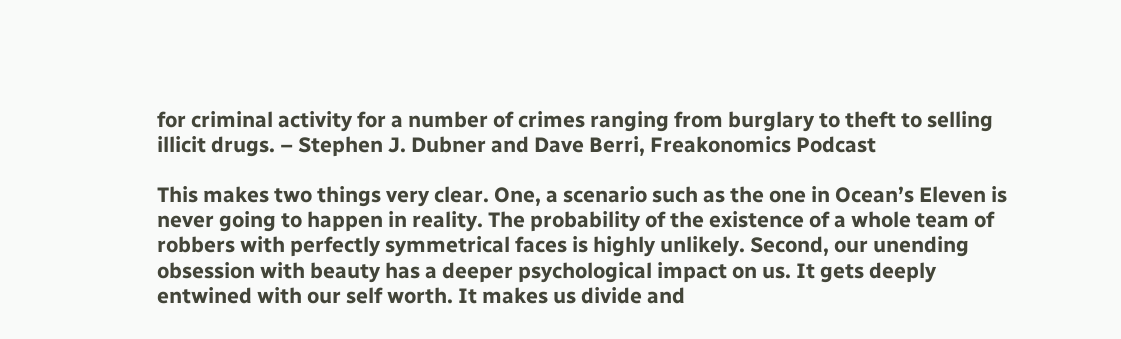for criminal activity for a number of crimes ranging from burglary to theft to selling illicit drugs. – Stephen J. Dubner and Dave Berri, Freakonomics Podcast

This makes two things very clear. One, a scenario such as the one in Ocean’s Eleven is never going to happen in reality. The probability of the existence of a whole team of robbers with perfectly symmetrical faces is highly unlikely. Second, our unending obsession with beauty has a deeper psychological impact on us. It gets deeply entwined with our self worth. It makes us divide and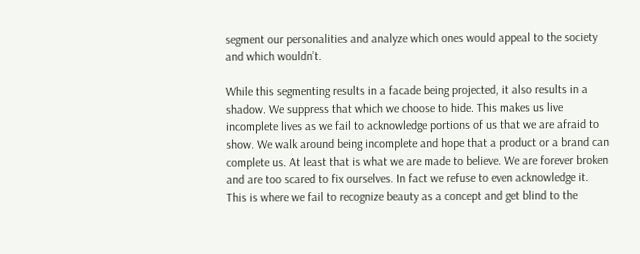segment our personalities and analyze which ones would appeal to the society and which wouldn’t.

While this segmenting results in a facade being projected, it also results in a shadow. We suppress that which we choose to hide. This makes us live incomplete lives as we fail to acknowledge portions of us that we are afraid to show. We walk around being incomplete and hope that a product or a brand can complete us. At least that is what we are made to believe. We are forever broken and are too scared to fix ourselves. In fact we refuse to even acknowledge it. This is where we fail to recognize beauty as a concept and get blind to the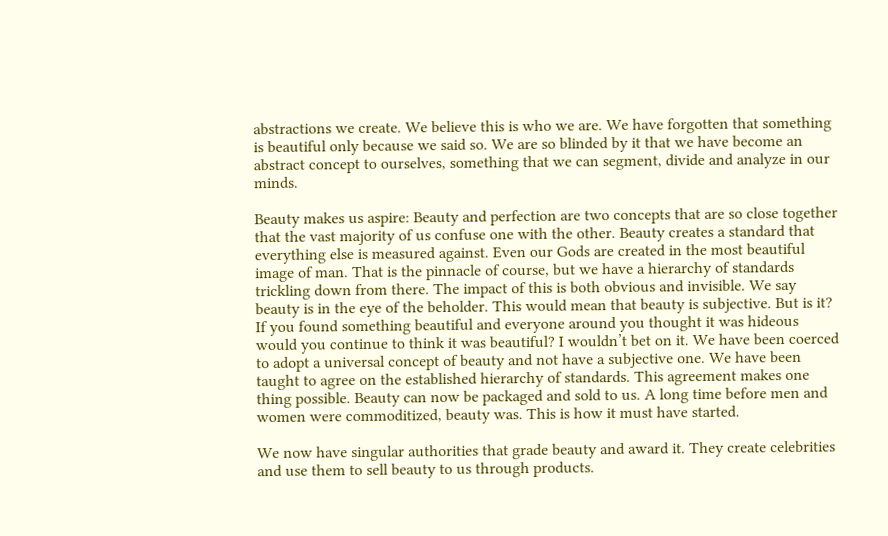abstractions we create. We believe this is who we are. We have forgotten that something is beautiful only because we said so. We are so blinded by it that we have become an abstract concept to ourselves, something that we can segment, divide and analyze in our minds.

Beauty makes us aspire: Beauty and perfection are two concepts that are so close together that the vast majority of us confuse one with the other. Beauty creates a standard that everything else is measured against. Even our Gods are created in the most beautiful image of man. That is the pinnacle of course, but we have a hierarchy of standards trickling down from there. The impact of this is both obvious and invisible. We say beauty is in the eye of the beholder. This would mean that beauty is subjective. But is it? If you found something beautiful and everyone around you thought it was hideous would you continue to think it was beautiful? I wouldn’t bet on it. We have been coerced to adopt a universal concept of beauty and not have a subjective one. We have been taught to agree on the established hierarchy of standards. This agreement makes one thing possible. Beauty can now be packaged and sold to us. A long time before men and women were commoditized, beauty was. This is how it must have started.

We now have singular authorities that grade beauty and award it. They create celebrities and use them to sell beauty to us through products.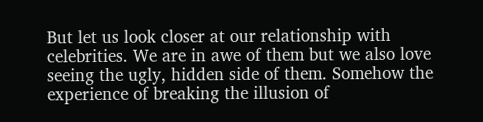But let us look closer at our relationship with celebrities. We are in awe of them but we also love seeing the ugly, hidden side of them. Somehow the experience of breaking the illusion of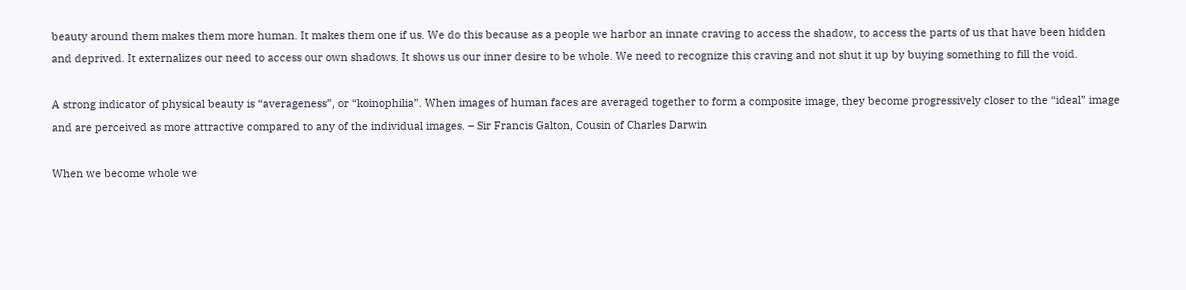beauty around them makes them more human. It makes them one if us. We do this because as a people we harbor an innate craving to access the shadow, to access the parts of us that have been hidden and deprived. It externalizes our need to access our own shadows. It shows us our inner desire to be whole. We need to recognize this craving and not shut it up by buying something to fill the void.

A strong indicator of physical beauty is “averageness”, or “koinophilia”. When images of human faces are averaged together to form a composite image, they become progressively closer to the “ideal” image and are perceived as more attractive compared to any of the individual images. – Sir Francis Galton, Cousin of Charles Darwin

When we become whole we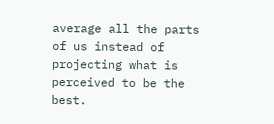average all the parts of us instead of projecting what is perceived to be the best.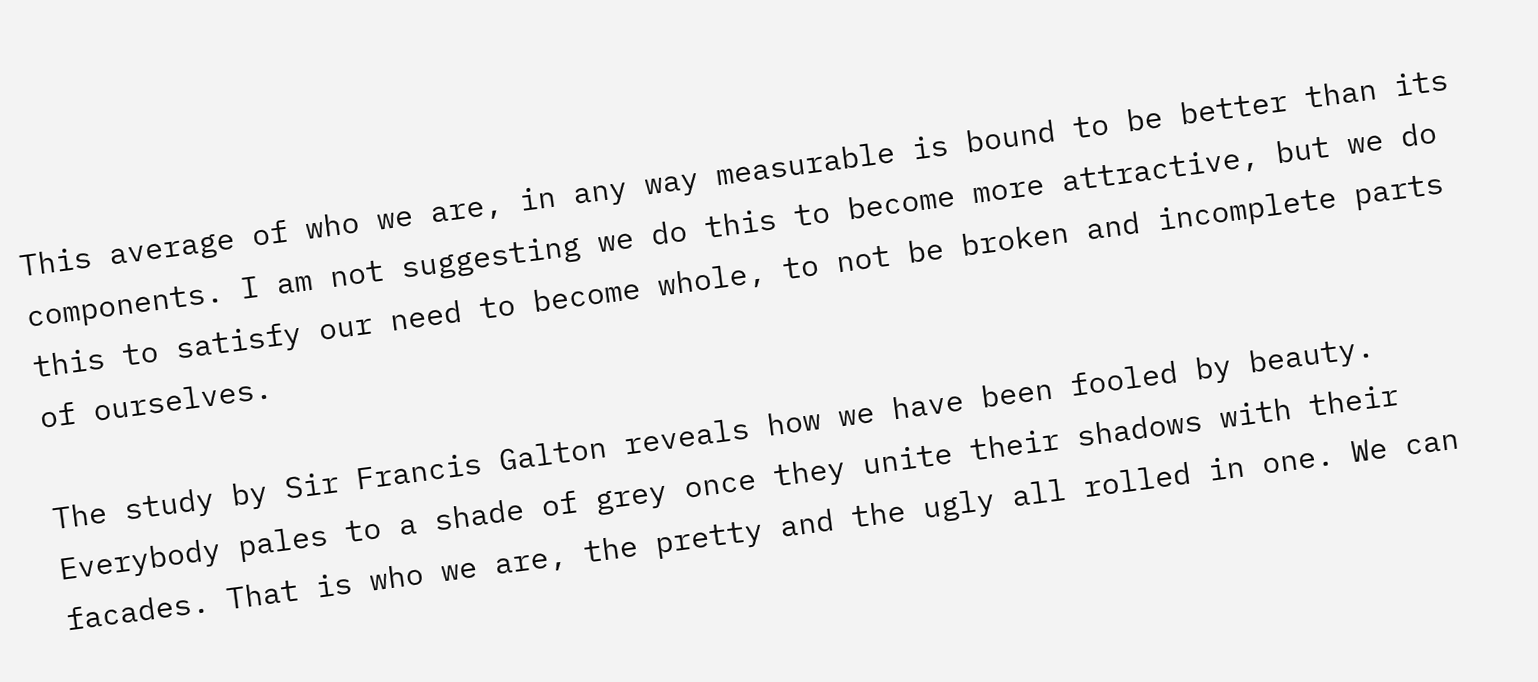This average of who we are, in any way measurable is bound to be better than its components. I am not suggesting we do this to become more attractive, but we do this to satisfy our need to become whole, to not be broken and incomplete parts of ourselves.

The study by Sir Francis Galton reveals how we have been fooled by beauty. Everybody pales to a shade of grey once they unite their shadows with their facades. That is who we are, the pretty and the ugly all rolled in one. We can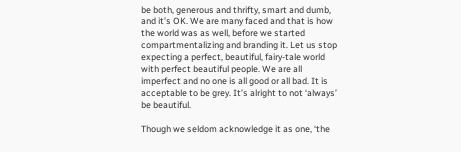be both, generous and thrifty, smart and dumb, and it’s OK. We are many faced and that is how the world was as well, before we started compartmentalizing and branding it. Let us stop expecting a perfect, beautiful, fairy-tale world with perfect beautiful people. We are all imperfect and no one is all good or all bad. It is acceptable to be grey. It’s alright to not ‘always’ be beautiful.

Though we seldom acknowledge it as one, ‘the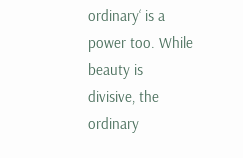ordinary‘ is a power too. While beauty is divisive, the ordinary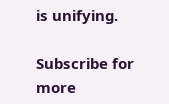is unifying.

Subscribe for more